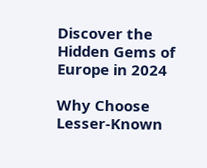Discover the Hidden Gems of Europe in 2024

Why Choose Lesser-Known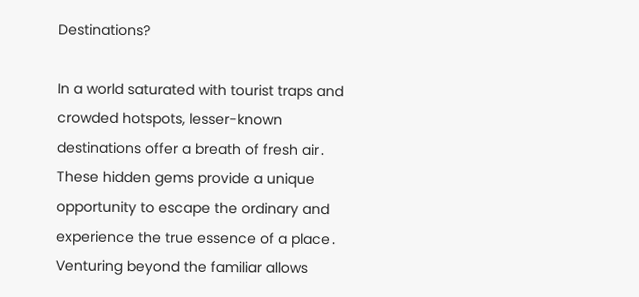Destinations?

In a world saturated with tourist traps and crowded hotspots, lesser-known destinations offer a breath of fresh air․ These hidden gems provide a unique opportunity to escape the ordinary and experience the true essence of a place․ Venturing beyond the familiar allows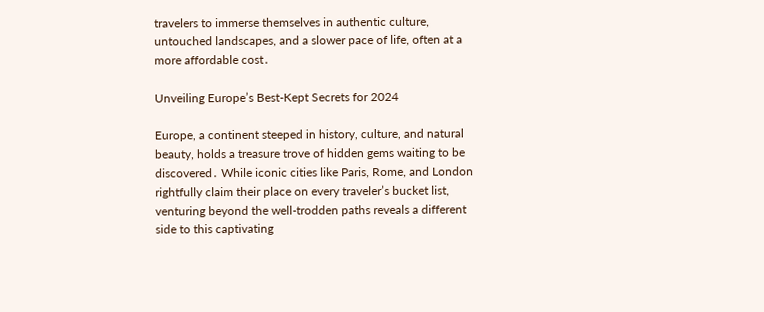travelers to immerse themselves in authentic culture, untouched landscapes, and a slower pace of life, often at a more affordable cost․

Unveiling Europe’s Best-Kept Secrets for 2024

Europe, a continent steeped in history, culture, and natural beauty, holds a treasure trove of hidden gems waiting to be discovered․ While iconic cities like Paris, Rome, and London rightfully claim their place on every traveler’s bucket list, venturing beyond the well-trodden paths reveals a different side to this captivating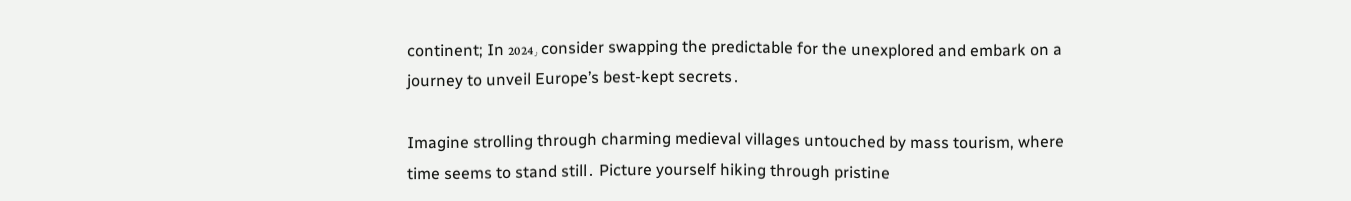continent; In 2024٫ consider swapping the predictable for the unexplored and embark on a journey to unveil Europe’s best-kept secrets․

Imagine strolling through charming medieval villages untouched by mass tourism, where time seems to stand still․ Picture yourself hiking through pristine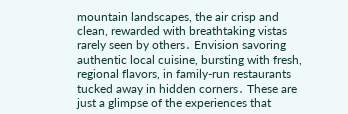mountain landscapes, the air crisp and clean, rewarded with breathtaking vistas rarely seen by others․ Envision savoring authentic local cuisine, bursting with fresh, regional flavors, in family-run restaurants tucked away in hidden corners․ These are just a glimpse of the experiences that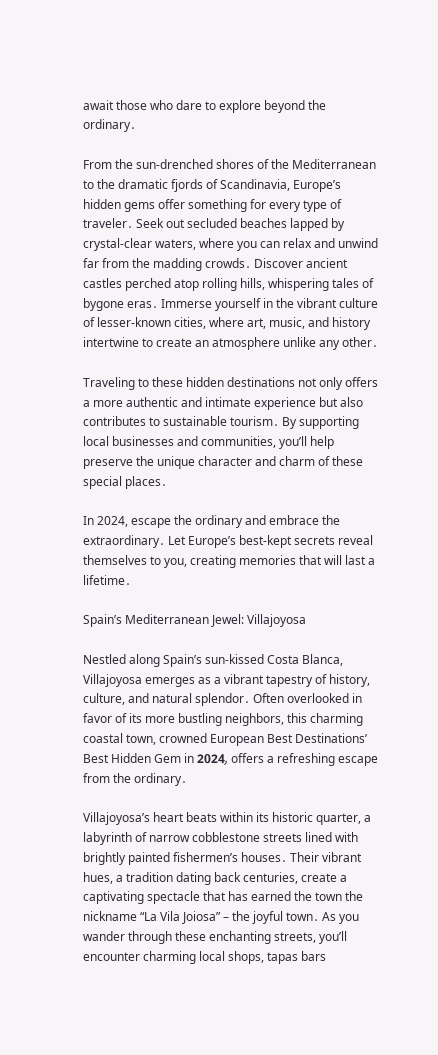await those who dare to explore beyond the ordinary․

From the sun-drenched shores of the Mediterranean to the dramatic fjords of Scandinavia, Europe’s hidden gems offer something for every type of traveler․ Seek out secluded beaches lapped by crystal-clear waters, where you can relax and unwind far from the madding crowds․ Discover ancient castles perched atop rolling hills, whispering tales of bygone eras․ Immerse yourself in the vibrant culture of lesser-known cities, where art, music, and history intertwine to create an atmosphere unlike any other․

Traveling to these hidden destinations not only offers a more authentic and intimate experience but also contributes to sustainable tourism․ By supporting local businesses and communities, you’ll help preserve the unique character and charm of these special places․

In 2024, escape the ordinary and embrace the extraordinary․ Let Europe’s best-kept secrets reveal themselves to you, creating memories that will last a lifetime․

Spain’s Mediterranean Jewel: Villajoyosa

Nestled along Spain’s sun-kissed Costa Blanca, Villajoyosa emerges as a vibrant tapestry of history, culture, and natural splendor․ Often overlooked in favor of its more bustling neighbors, this charming coastal town, crowned European Best Destinations’ Best Hidden Gem in 2024٫ offers a refreshing escape from the ordinary․

Villajoyosa’s heart beats within its historic quarter, a labyrinth of narrow cobblestone streets lined with brightly painted fishermen’s houses․ Their vibrant hues, a tradition dating back centuries, create a captivating spectacle that has earned the town the nickname “La Vila Joiosa” – the joyful town․ As you wander through these enchanting streets, you’ll encounter charming local shops, tapas bars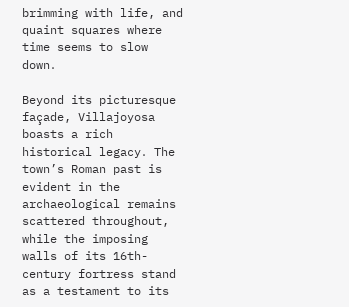brimming with life, and quaint squares where time seems to slow down․

Beyond its picturesque façade, Villajoyosa boasts a rich historical legacy․ The town’s Roman past is evident in the archaeological remains scattered throughout, while the imposing walls of its 16th-century fortress stand as a testament to its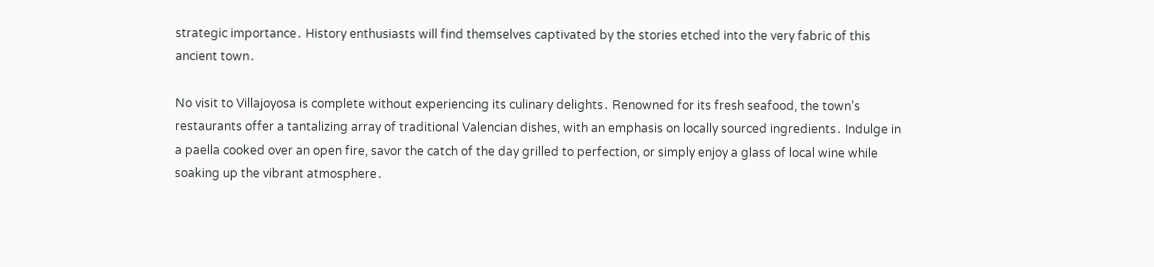strategic importance․ History enthusiasts will find themselves captivated by the stories etched into the very fabric of this ancient town․

No visit to Villajoyosa is complete without experiencing its culinary delights․ Renowned for its fresh seafood, the town’s restaurants offer a tantalizing array of traditional Valencian dishes, with an emphasis on locally sourced ingredients․ Indulge in a paella cooked over an open fire, savor the catch of the day grilled to perfection, or simply enjoy a glass of local wine while soaking up the vibrant atmosphere․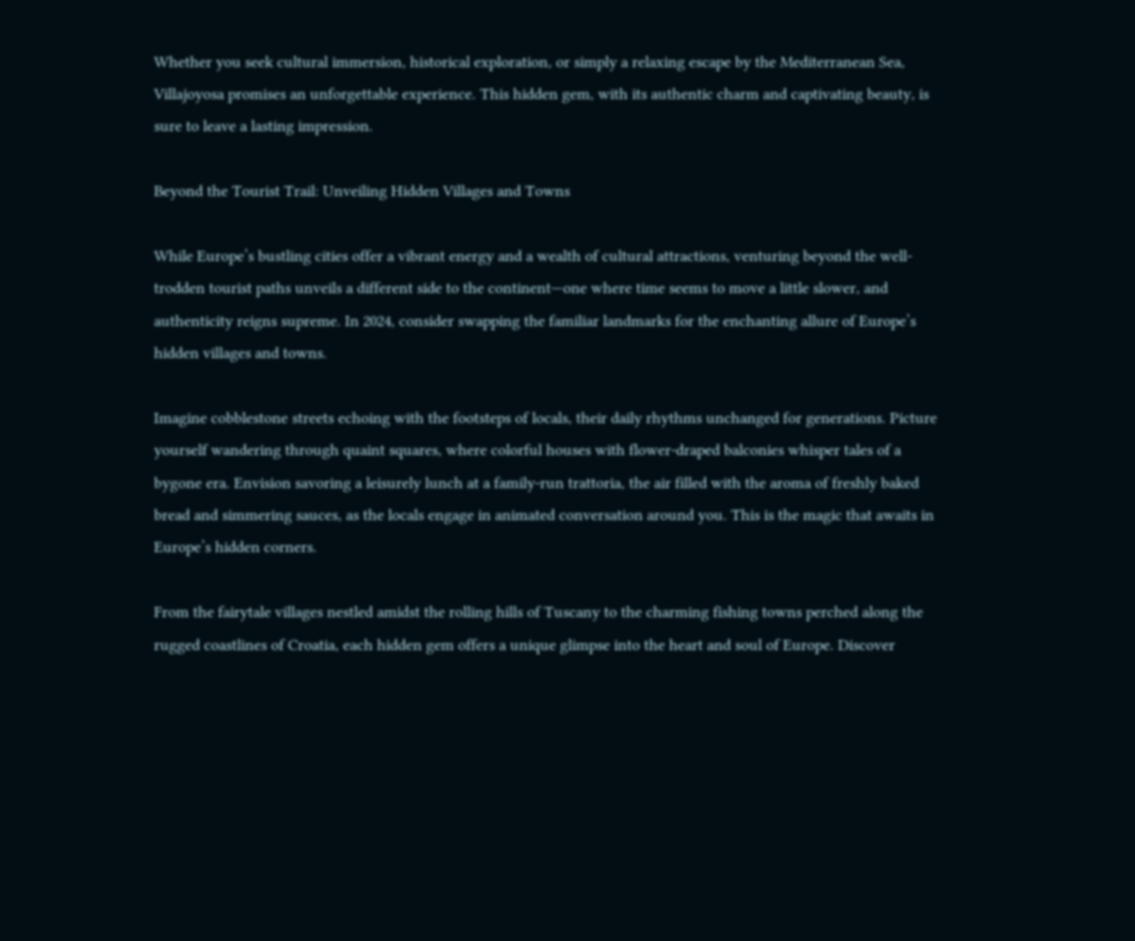Whether you seek cultural immersion, historical exploration, or simply a relaxing escape by the Mediterranean Sea, Villajoyosa promises an unforgettable experience․ This hidden gem, with its authentic charm and captivating beauty, is sure to leave a lasting impression․

Beyond the Tourist Trail: Unveiling Hidden Villages and Towns

While Europe’s bustling cities offer a vibrant energy and a wealth of cultural attractions, venturing beyond the well-trodden tourist paths unveils a different side to the continent—one where time seems to move a little slower, and authenticity reigns supreme․ In 2024, consider swapping the familiar landmarks for the enchanting allure of Europe’s hidden villages and towns․

Imagine cobblestone streets echoing with the footsteps of locals, their daily rhythms unchanged for generations․ Picture yourself wandering through quaint squares, where colorful houses with flower-draped balconies whisper tales of a bygone era․ Envision savoring a leisurely lunch at a family-run trattoria, the air filled with the aroma of freshly baked bread and simmering sauces, as the locals engage in animated conversation around you․ This is the magic that awaits in Europe’s hidden corners․

From the fairytale villages nestled amidst the rolling hills of Tuscany to the charming fishing towns perched along the rugged coastlines of Croatia, each hidden gem offers a unique glimpse into the heart and soul of Europe․ Discover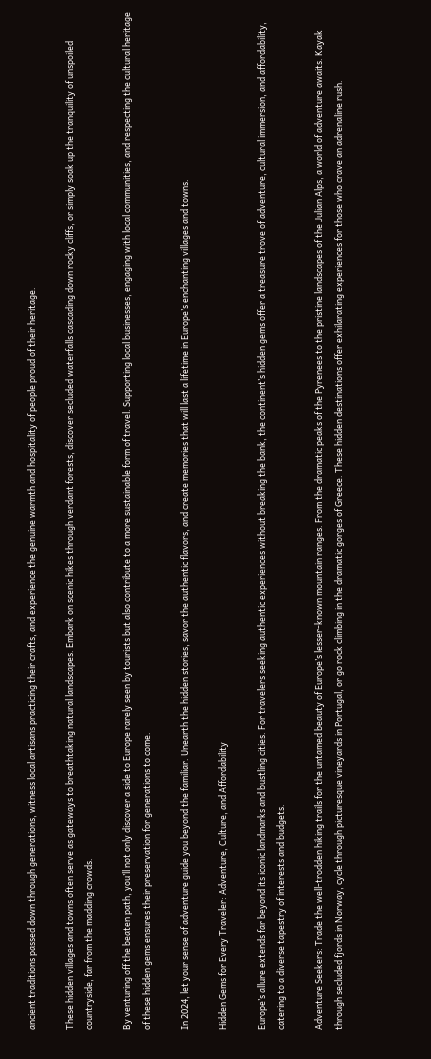ancient traditions passed down through generations, witness local artisans practicing their crafts, and experience the genuine warmth and hospitality of people proud of their heritage․

These hidden villages and towns often serve as gateways to breathtaking natural landscapes․ Embark on scenic hikes through verdant forests, discover secluded waterfalls cascading down rocky cliffs, or simply soak up the tranquility of unspoiled countryside, far from the madding crowds․

By venturing off the beaten path, you’ll not only discover a side to Europe rarely seen by tourists but also contribute to a more sustainable form of travel․ Supporting local businesses, engaging with local communities, and respecting the cultural heritage of these hidden gems ensures their preservation for generations to come․

In 2024, let your sense of adventure guide you beyond the familiar․ Unearth the hidden stories, savor the authentic flavors, and create memories that will last a lifetime in Europe’s enchanting villages and towns․

Hidden Gems for Every Traveler: Adventure, Culture, and Affordability

Europe’s allure extends far beyond its iconic landmarks and bustling cities․ For travelers seeking authentic experiences without breaking the bank, the continent’s hidden gems offer a treasure trove of adventure, cultural immersion, and affordability, catering to a diverse tapestry of interests and budgets․

Adventure Seekers: Trade the well-trodden hiking trails for the untamed beauty of Europe’s lesser-known mountain ranges․ From the dramatic peaks of the Pyrenees to the pristine landscapes of the Julian Alps, a world of adventure awaits․ Kayak through secluded fjords in Norway, cycle through picturesque vineyards in Portugal, or go rock climbing in the dramatic gorges of Greece․ These hidden destinations offer exhilarating experiences for those who crave an adrenaline rush․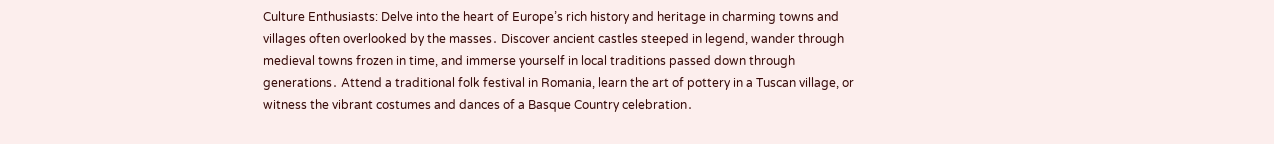Culture Enthusiasts: Delve into the heart of Europe’s rich history and heritage in charming towns and villages often overlooked by the masses․ Discover ancient castles steeped in legend, wander through medieval towns frozen in time, and immerse yourself in local traditions passed down through generations․ Attend a traditional folk festival in Romania, learn the art of pottery in a Tuscan village, or witness the vibrant costumes and dances of a Basque Country celebration․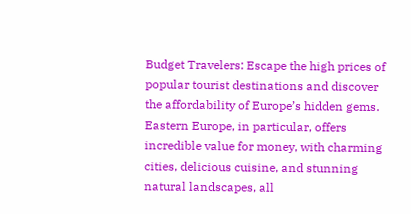Budget Travelers: Escape the high prices of popular tourist destinations and discover the affordability of Europe’s hidden gems․ Eastern Europe, in particular, offers incredible value for money, with charming cities, delicious cuisine, and stunning natural landscapes, all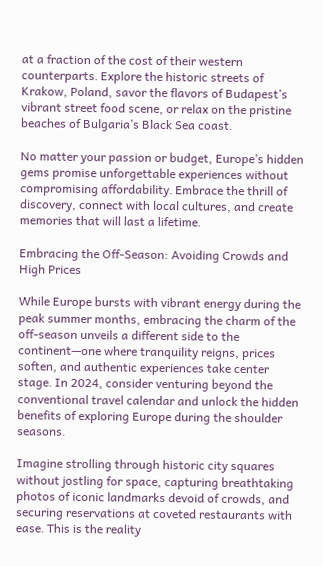at a fraction of the cost of their western counterparts․ Explore the historic streets of Krakow, Poland, savor the flavors of Budapest’s vibrant street food scene, or relax on the pristine beaches of Bulgaria’s Black Sea coast․

No matter your passion or budget, Europe’s hidden gems promise unforgettable experiences without compromising affordability․ Embrace the thrill of discovery, connect with local cultures, and create memories that will last a lifetime․

Embracing the Off-Season: Avoiding Crowds and High Prices

While Europe bursts with vibrant energy during the peak summer months, embracing the charm of the off-season unveils a different side to the continent—one where tranquility reigns, prices soften, and authentic experiences take center stage․ In 2024, consider venturing beyond the conventional travel calendar and unlock the hidden benefits of exploring Europe during the shoulder seasons․

Imagine strolling through historic city squares without jostling for space, capturing breathtaking photos of iconic landmarks devoid of crowds, and securing reservations at coveted restaurants with ease․ This is the reality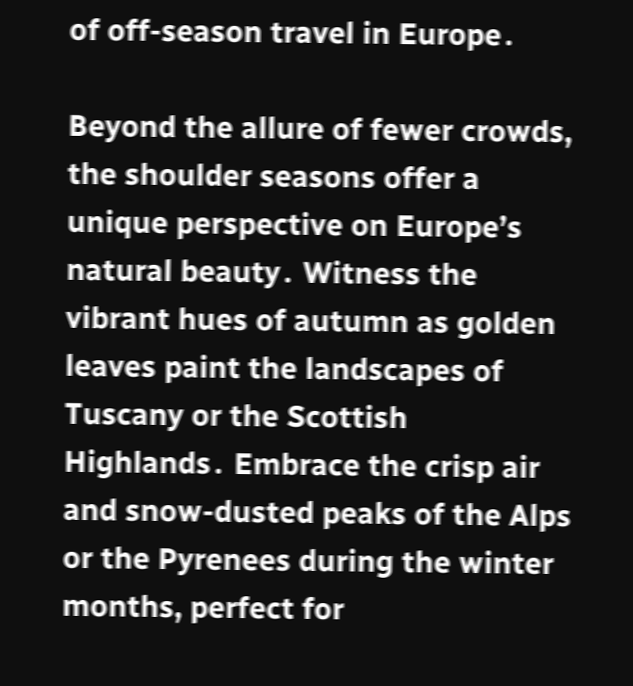of off-season travel in Europe․

Beyond the allure of fewer crowds, the shoulder seasons offer a unique perspective on Europe’s natural beauty․ Witness the vibrant hues of autumn as golden leaves paint the landscapes of Tuscany or the Scottish Highlands․ Embrace the crisp air and snow-dusted peaks of the Alps or the Pyrenees during the winter months, perfect for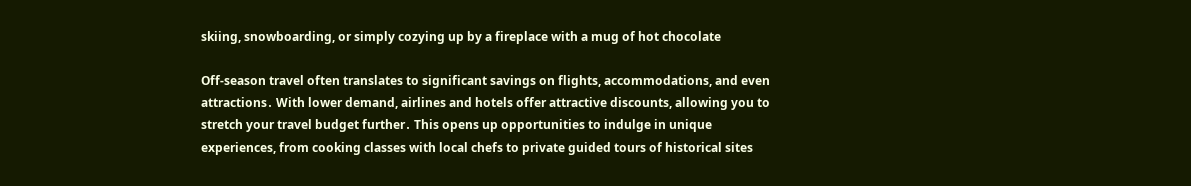skiing, snowboarding, or simply cozying up by a fireplace with a mug of hot chocolate

Off-season travel often translates to significant savings on flights, accommodations, and even attractions․ With lower demand, airlines and hotels offer attractive discounts, allowing you to stretch your travel budget further․ This opens up opportunities to indulge in unique experiences, from cooking classes with local chefs to private guided tours of historical sites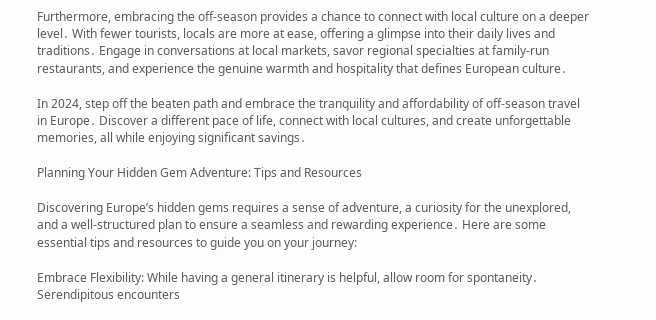Furthermore, embracing the off-season provides a chance to connect with local culture on a deeper level․ With fewer tourists, locals are more at ease, offering a glimpse into their daily lives and traditions․ Engage in conversations at local markets, savor regional specialties at family-run restaurants, and experience the genuine warmth and hospitality that defines European culture․

In 2024, step off the beaten path and embrace the tranquility and affordability of off-season travel in Europe․ Discover a different pace of life, connect with local cultures, and create unforgettable memories, all while enjoying significant savings․

Planning Your Hidden Gem Adventure: Tips and Resources

Discovering Europe’s hidden gems requires a sense of adventure, a curiosity for the unexplored, and a well-structured plan to ensure a seamless and rewarding experience․ Here are some essential tips and resources to guide you on your journey:

Embrace Flexibility: While having a general itinerary is helpful, allow room for spontaneity․ Serendipitous encounters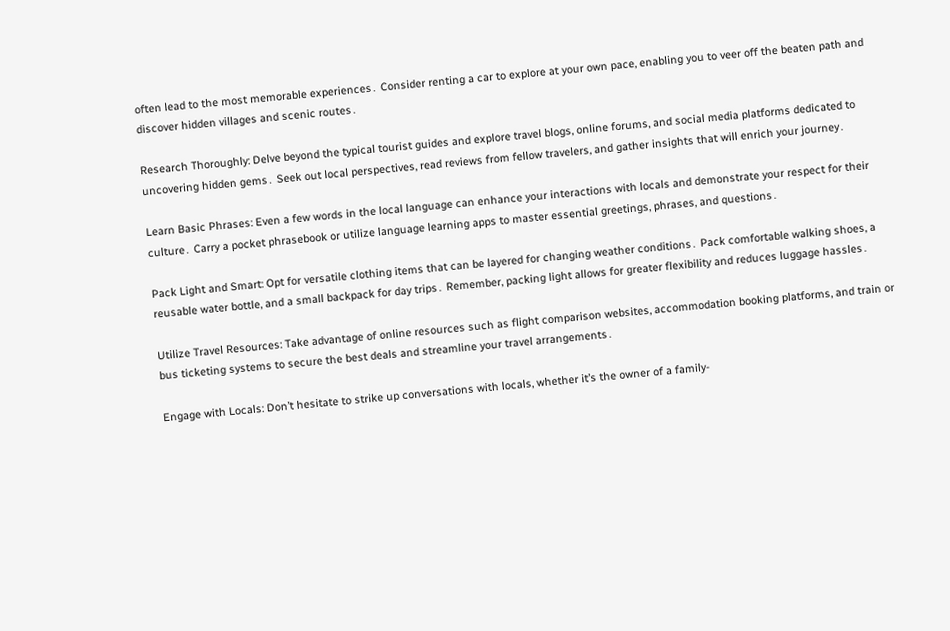often lead to the most memorable experiences․ Consider renting a car to explore at your own pace, enabling you to veer off the beaten path and discover hidden villages and scenic routes․

Research Thoroughly: Delve beyond the typical tourist guides and explore travel blogs, online forums, and social media platforms dedicated to uncovering hidden gems․ Seek out local perspectives, read reviews from fellow travelers, and gather insights that will enrich your journey․

Learn Basic Phrases: Even a few words in the local language can enhance your interactions with locals and demonstrate your respect for their culture․ Carry a pocket phrasebook or utilize language learning apps to master essential greetings, phrases, and questions․

Pack Light and Smart: Opt for versatile clothing items that can be layered for changing weather conditions․ Pack comfortable walking shoes, a reusable water bottle, and a small backpack for day trips․ Remember, packing light allows for greater flexibility and reduces luggage hassles․

Utilize Travel Resources: Take advantage of online resources such as flight comparison websites, accommodation booking platforms, and train or bus ticketing systems to secure the best deals and streamline your travel arrangements․

Engage with Locals: Don’t hesitate to strike up conversations with locals, whether it’s the owner of a family-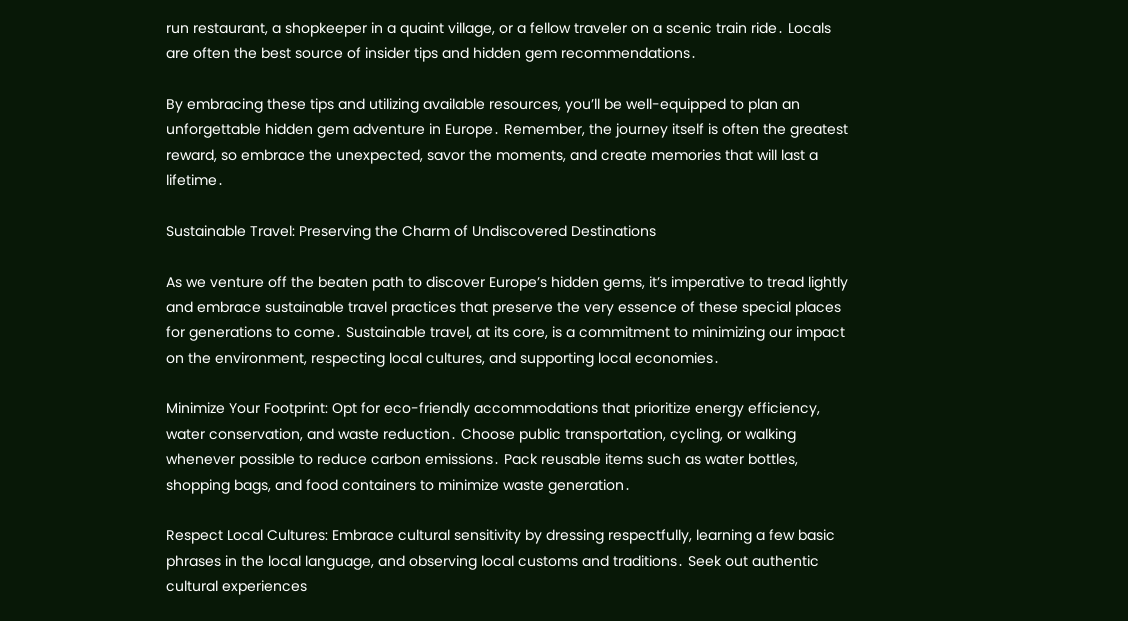run restaurant, a shopkeeper in a quaint village, or a fellow traveler on a scenic train ride․ Locals are often the best source of insider tips and hidden gem recommendations․

By embracing these tips and utilizing available resources, you’ll be well-equipped to plan an unforgettable hidden gem adventure in Europe․ Remember, the journey itself is often the greatest reward, so embrace the unexpected, savor the moments, and create memories that will last a lifetime․

Sustainable Travel: Preserving the Charm of Undiscovered Destinations

As we venture off the beaten path to discover Europe’s hidden gems, it’s imperative to tread lightly and embrace sustainable travel practices that preserve the very essence of these special places for generations to come․ Sustainable travel, at its core, is a commitment to minimizing our impact on the environment, respecting local cultures, and supporting local economies․

Minimize Your Footprint: Opt for eco-friendly accommodations that prioritize energy efficiency, water conservation, and waste reduction․ Choose public transportation, cycling, or walking whenever possible to reduce carbon emissions․ Pack reusable items such as water bottles, shopping bags, and food containers to minimize waste generation․

Respect Local Cultures: Embrace cultural sensitivity by dressing respectfully, learning a few basic phrases in the local language, and observing local customs and traditions․ Seek out authentic cultural experiences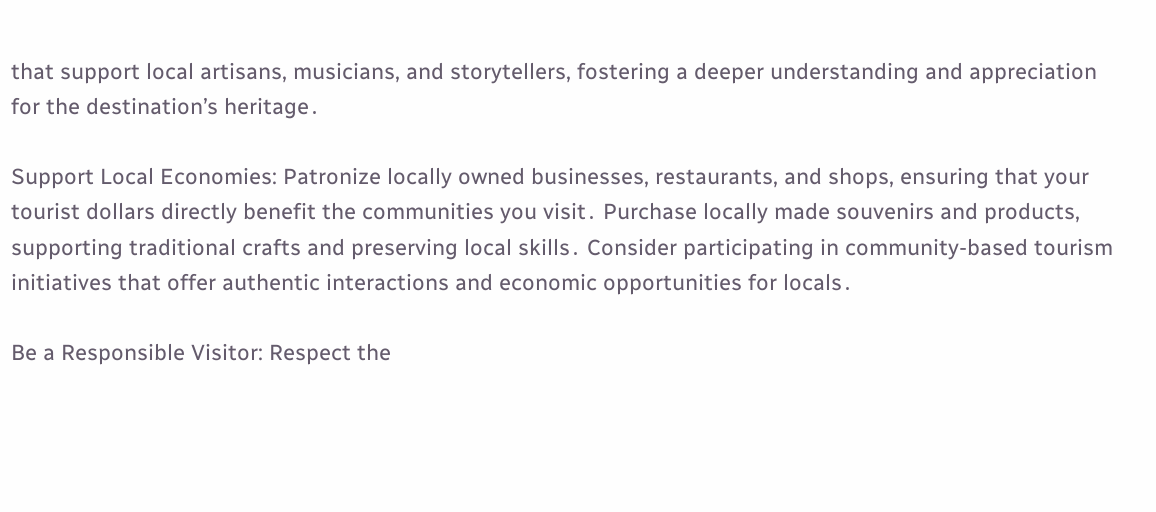that support local artisans, musicians, and storytellers, fostering a deeper understanding and appreciation for the destination’s heritage․

Support Local Economies: Patronize locally owned businesses, restaurants, and shops, ensuring that your tourist dollars directly benefit the communities you visit․ Purchase locally made souvenirs and products, supporting traditional crafts and preserving local skills․ Consider participating in community-based tourism initiatives that offer authentic interactions and economic opportunities for locals․

Be a Responsible Visitor: Respect the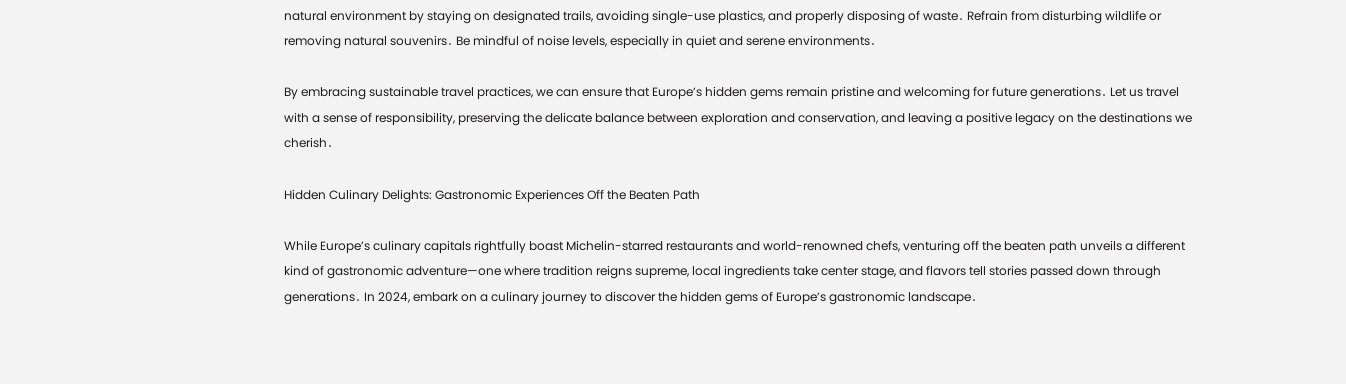natural environment by staying on designated trails, avoiding single-use plastics, and properly disposing of waste․ Refrain from disturbing wildlife or removing natural souvenirs․ Be mindful of noise levels, especially in quiet and serene environments․

By embracing sustainable travel practices, we can ensure that Europe’s hidden gems remain pristine and welcoming for future generations․ Let us travel with a sense of responsibility, preserving the delicate balance between exploration and conservation, and leaving a positive legacy on the destinations we cherish․

Hidden Culinary Delights: Gastronomic Experiences Off the Beaten Path

While Europe’s culinary capitals rightfully boast Michelin-starred restaurants and world-renowned chefs, venturing off the beaten path unveils a different kind of gastronomic adventure—one where tradition reigns supreme, local ingredients take center stage, and flavors tell stories passed down through generations․ In 2024, embark on a culinary journey to discover the hidden gems of Europe’s gastronomic landscape․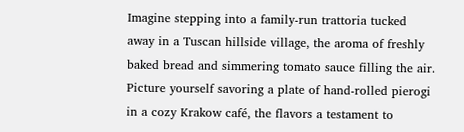Imagine stepping into a family-run trattoria tucked away in a Tuscan hillside village, the aroma of freshly baked bread and simmering tomato sauce filling the air․ Picture yourself savoring a plate of hand-rolled pierogi in a cozy Krakow café, the flavors a testament to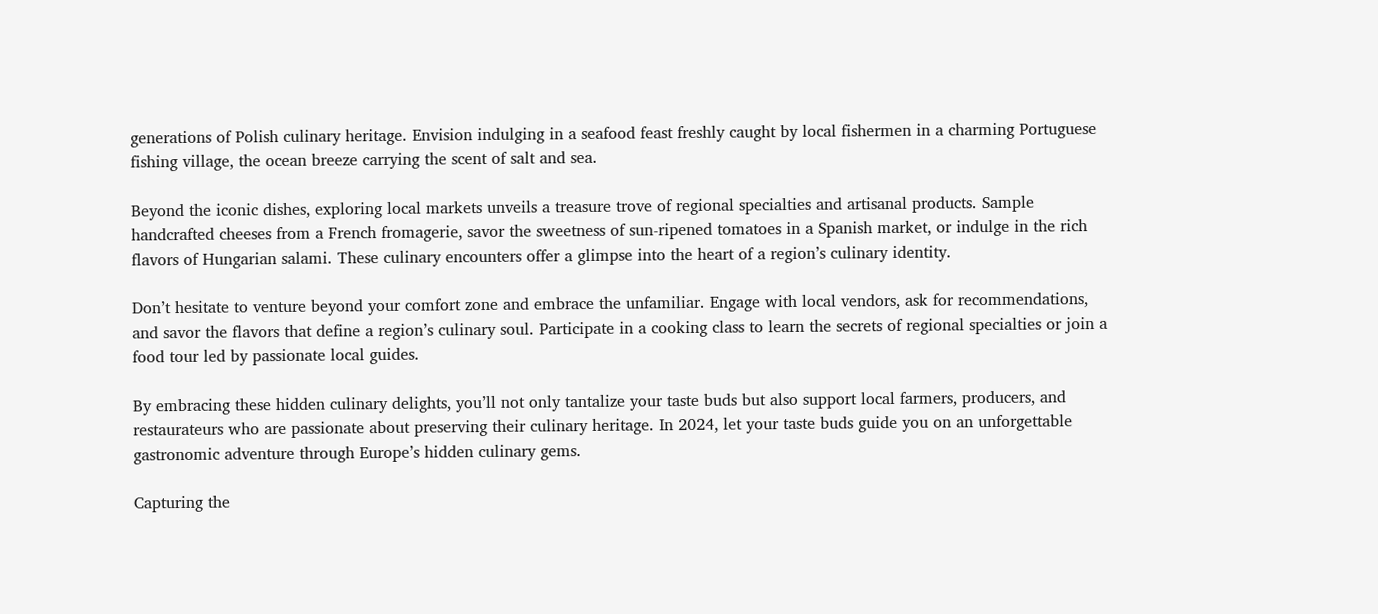generations of Polish culinary heritage․ Envision indulging in a seafood feast freshly caught by local fishermen in a charming Portuguese fishing village, the ocean breeze carrying the scent of salt and sea․

Beyond the iconic dishes, exploring local markets unveils a treasure trove of regional specialties and artisanal products․ Sample handcrafted cheeses from a French fromagerie, savor the sweetness of sun-ripened tomatoes in a Spanish market, or indulge in the rich flavors of Hungarian salami․ These culinary encounters offer a glimpse into the heart of a region’s culinary identity․

Don’t hesitate to venture beyond your comfort zone and embrace the unfamiliar․ Engage with local vendors, ask for recommendations, and savor the flavors that define a region’s culinary soul․ Participate in a cooking class to learn the secrets of regional specialties or join a food tour led by passionate local guides․

By embracing these hidden culinary delights, you’ll not only tantalize your taste buds but also support local farmers, producers, and restaurateurs who are passionate about preserving their culinary heritage․ In 2024, let your taste buds guide you on an unforgettable gastronomic adventure through Europe’s hidden culinary gems․

Capturing the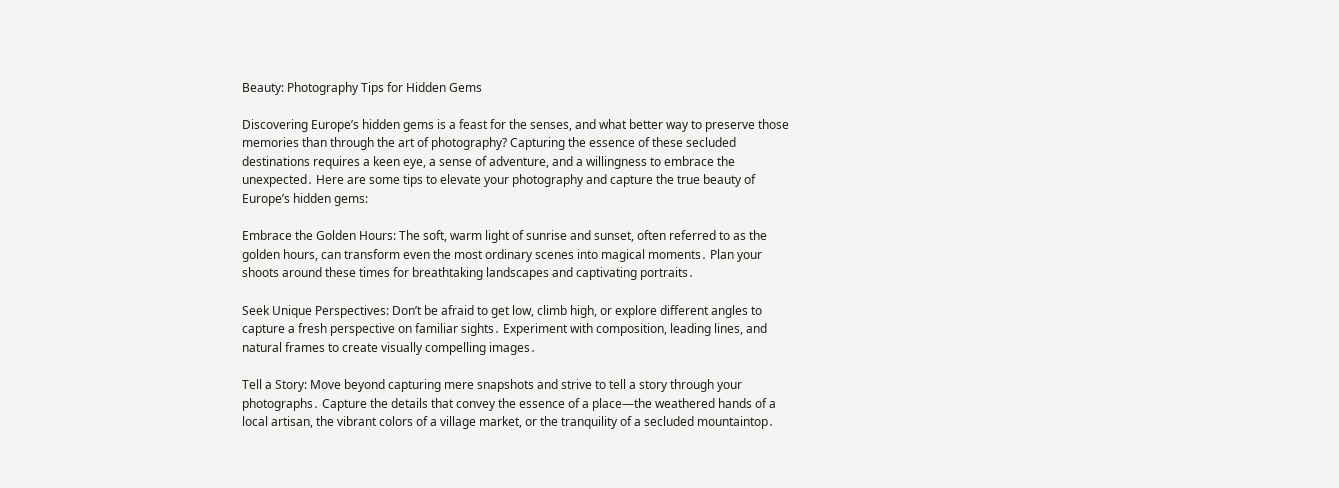Beauty: Photography Tips for Hidden Gems

Discovering Europe’s hidden gems is a feast for the senses, and what better way to preserve those memories than through the art of photography? Capturing the essence of these secluded destinations requires a keen eye, a sense of adventure, and a willingness to embrace the unexpected․ Here are some tips to elevate your photography and capture the true beauty of Europe’s hidden gems:

Embrace the Golden Hours: The soft, warm light of sunrise and sunset, often referred to as the golden hours, can transform even the most ordinary scenes into magical moments․ Plan your shoots around these times for breathtaking landscapes and captivating portraits․

Seek Unique Perspectives: Don’t be afraid to get low, climb high, or explore different angles to capture a fresh perspective on familiar sights․ Experiment with composition, leading lines, and natural frames to create visually compelling images․

Tell a Story: Move beyond capturing mere snapshots and strive to tell a story through your photographs․ Capture the details that convey the essence of a place—the weathered hands of a local artisan, the vibrant colors of a village market, or the tranquility of a secluded mountaintop․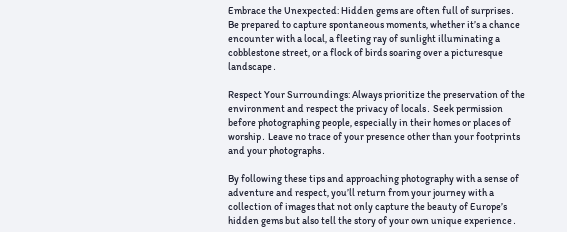Embrace the Unexpected: Hidden gems are often full of surprises․ Be prepared to capture spontaneous moments, whether it’s a chance encounter with a local, a fleeting ray of sunlight illuminating a cobblestone street, or a flock of birds soaring over a picturesque landscape․

Respect Your Surroundings: Always prioritize the preservation of the environment and respect the privacy of locals․ Seek permission before photographing people, especially in their homes or places of worship․ Leave no trace of your presence other than your footprints and your photographs․

By following these tips and approaching photography with a sense of adventure and respect, you’ll return from your journey with a collection of images that not only capture the beauty of Europe’s hidden gems but also tell the story of your own unique experience․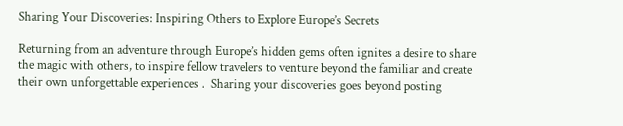Sharing Your Discoveries: Inspiring Others to Explore Europe’s Secrets

Returning from an adventure through Europe’s hidden gems often ignites a desire to share the magic with others, to inspire fellow travelers to venture beyond the familiar and create their own unforgettable experiences․ Sharing your discoveries goes beyond posting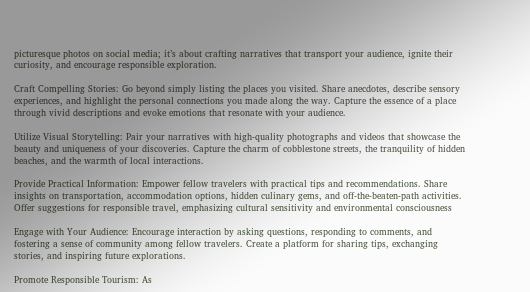picturesque photos on social media; it’s about crafting narratives that transport your audience, ignite their curiosity, and encourage responsible exploration․

Craft Compelling Stories: Go beyond simply listing the places you visited․ Share anecdotes, describe sensory experiences, and highlight the personal connections you made along the way․ Capture the essence of a place through vivid descriptions and evoke emotions that resonate with your audience․

Utilize Visual Storytelling: Pair your narratives with high-quality photographs and videos that showcase the beauty and uniqueness of your discoveries․ Capture the charm of cobblestone streets, the tranquility of hidden beaches, and the warmth of local interactions․

Provide Practical Information: Empower fellow travelers with practical tips and recommendations․ Share insights on transportation, accommodation options, hidden culinary gems, and off-the-beaten-path activities․ Offer suggestions for responsible travel, emphasizing cultural sensitivity and environmental consciousness

Engage with Your Audience: Encourage interaction by asking questions, responding to comments, and fostering a sense of community among fellow travelers․ Create a platform for sharing tips, exchanging stories, and inspiring future explorations․

Promote Responsible Tourism: As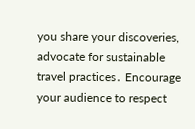you share your discoveries, advocate for sustainable travel practices․ Encourage your audience to respect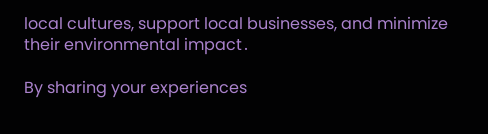local cultures, support local businesses, and minimize their environmental impact․

By sharing your experiences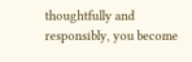thoughtfully and responsibly, you become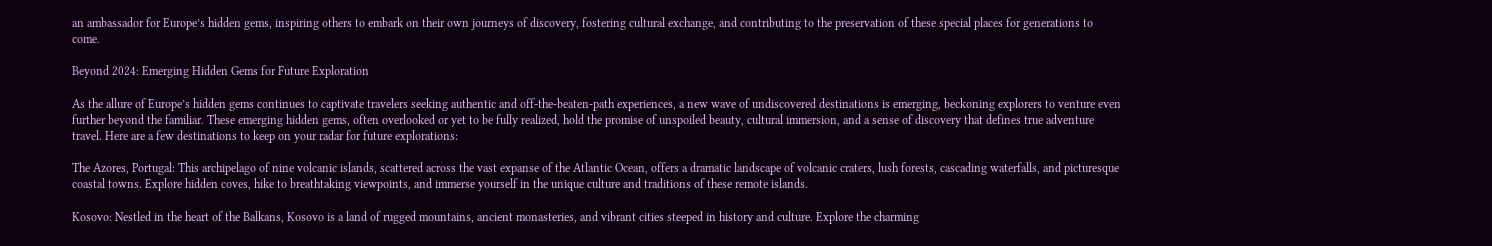an ambassador for Europe’s hidden gems, inspiring others to embark on their own journeys of discovery, fostering cultural exchange, and contributing to the preservation of these special places for generations to come․

Beyond 2024: Emerging Hidden Gems for Future Exploration

As the allure of Europe’s hidden gems continues to captivate travelers seeking authentic and off-the-beaten-path experiences, a new wave of undiscovered destinations is emerging, beckoning explorers to venture even further beyond the familiar․ These emerging hidden gems, often overlooked or yet to be fully realized, hold the promise of unspoiled beauty, cultural immersion, and a sense of discovery that defines true adventure travel․ Here are a few destinations to keep on your radar for future explorations:

The Azores, Portugal: This archipelago of nine volcanic islands, scattered across the vast expanse of the Atlantic Ocean, offers a dramatic landscape of volcanic craters, lush forests, cascading waterfalls, and picturesque coastal towns․ Explore hidden coves, hike to breathtaking viewpoints, and immerse yourself in the unique culture and traditions of these remote islands․

Kosovo: Nestled in the heart of the Balkans, Kosovo is a land of rugged mountains, ancient monasteries, and vibrant cities steeped in history and culture․ Explore the charming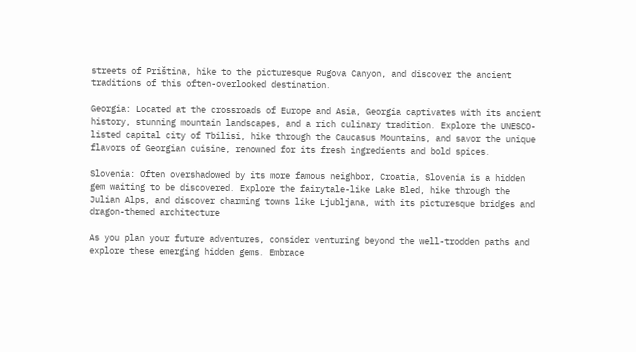streets of Priština, hike to the picturesque Rugova Canyon, and discover the ancient traditions of this often-overlooked destination․

Georgia: Located at the crossroads of Europe and Asia, Georgia captivates with its ancient history, stunning mountain landscapes, and a rich culinary tradition․ Explore the UNESCO-listed capital city of Tbilisi, hike through the Caucasus Mountains, and savor the unique flavors of Georgian cuisine, renowned for its fresh ingredients and bold spices․

Slovenia: Often overshadowed by its more famous neighbor, Croatia, Slovenia is a hidden gem waiting to be discovered․ Explore the fairytale-like Lake Bled, hike through the Julian Alps, and discover charming towns like Ljubljana, with its picturesque bridges and dragon-themed architecture

As you plan your future adventures, consider venturing beyond the well-trodden paths and explore these emerging hidden gems․ Embrace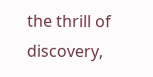the thrill of discovery,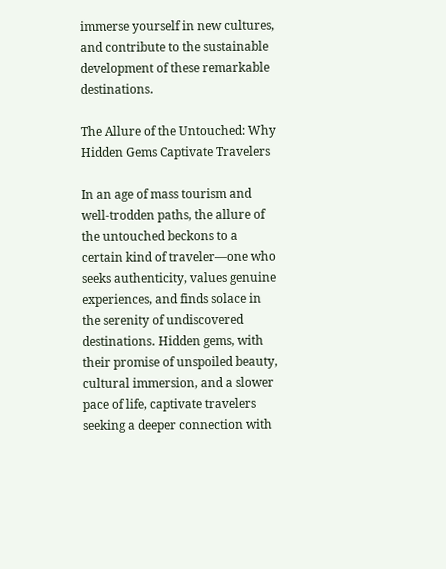immerse yourself in new cultures, and contribute to the sustainable development of these remarkable destinations․

The Allure of the Untouched: Why Hidden Gems Captivate Travelers

In an age of mass tourism and well-trodden paths, the allure of the untouched beckons to a certain kind of traveler—one who seeks authenticity, values genuine experiences, and finds solace in the serenity of undiscovered destinations․ Hidden gems, with their promise of unspoiled beauty, cultural immersion, and a slower pace of life, captivate travelers seeking a deeper connection with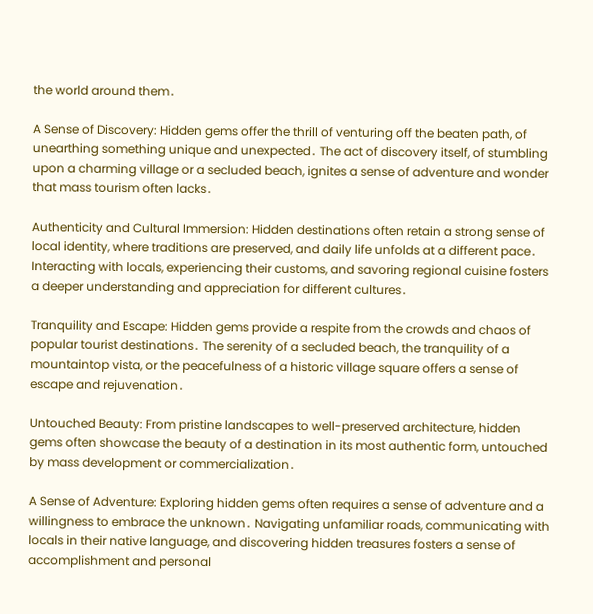the world around them․

A Sense of Discovery: Hidden gems offer the thrill of venturing off the beaten path, of unearthing something unique and unexpected․ The act of discovery itself, of stumbling upon a charming village or a secluded beach, ignites a sense of adventure and wonder that mass tourism often lacks․

Authenticity and Cultural Immersion: Hidden destinations often retain a strong sense of local identity, where traditions are preserved, and daily life unfolds at a different pace․ Interacting with locals, experiencing their customs, and savoring regional cuisine fosters a deeper understanding and appreciation for different cultures․

Tranquility and Escape: Hidden gems provide a respite from the crowds and chaos of popular tourist destinations․ The serenity of a secluded beach, the tranquility of a mountaintop vista, or the peacefulness of a historic village square offers a sense of escape and rejuvenation․

Untouched Beauty: From pristine landscapes to well-preserved architecture, hidden gems often showcase the beauty of a destination in its most authentic form, untouched by mass development or commercialization․

A Sense of Adventure: Exploring hidden gems often requires a sense of adventure and a willingness to embrace the unknown․ Navigating unfamiliar roads, communicating with locals in their native language, and discovering hidden treasures fosters a sense of accomplishment and personal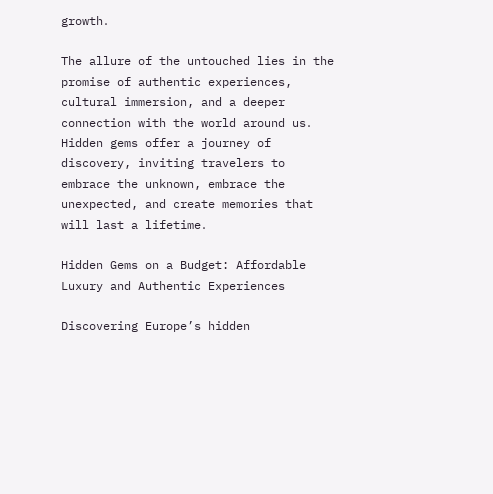growth․

The allure of the untouched lies in the promise of authentic experiences, cultural immersion, and a deeper connection with the world around us․ Hidden gems offer a journey of discovery, inviting travelers to embrace the unknown, embrace the unexpected, and create memories that will last a lifetime․

Hidden Gems on a Budget: Affordable Luxury and Authentic Experiences

Discovering Europe’s hidden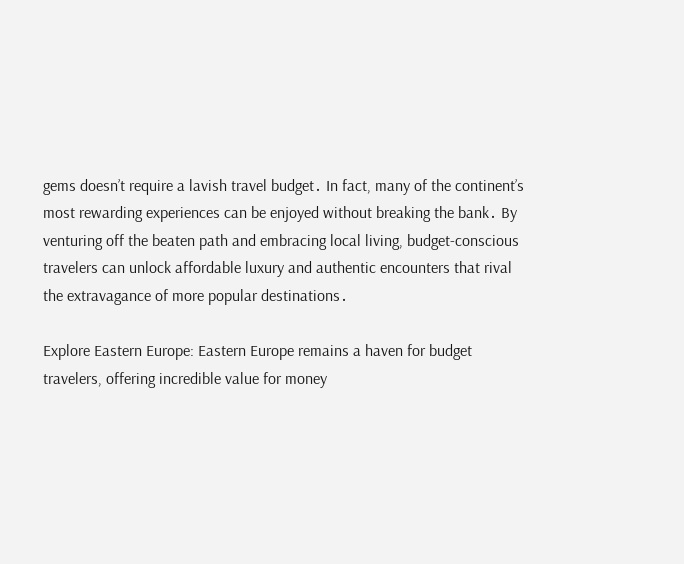gems doesn’t require a lavish travel budget․ In fact, many of the continent’s most rewarding experiences can be enjoyed without breaking the bank․ By venturing off the beaten path and embracing local living, budget-conscious travelers can unlock affordable luxury and authentic encounters that rival the extravagance of more popular destinations․

Explore Eastern Europe: Eastern Europe remains a haven for budget travelers, offering incredible value for money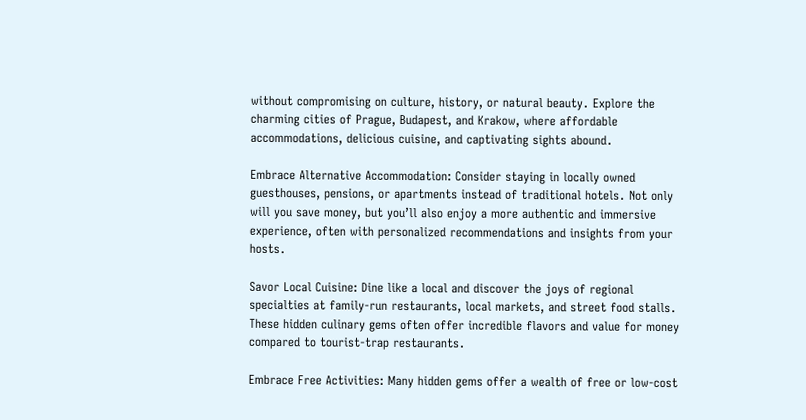without compromising on culture, history, or natural beauty․ Explore the charming cities of Prague, Budapest, and Krakow, where affordable accommodations, delicious cuisine, and captivating sights abound․

Embrace Alternative Accommodation: Consider staying in locally owned guesthouses, pensions, or apartments instead of traditional hotels․ Not only will you save money, but you’ll also enjoy a more authentic and immersive experience, often with personalized recommendations and insights from your hosts․

Savor Local Cuisine: Dine like a local and discover the joys of regional specialties at family-run restaurants, local markets, and street food stalls․ These hidden culinary gems often offer incredible flavors and value for money compared to tourist-trap restaurants․

Embrace Free Activities: Many hidden gems offer a wealth of free or low-cost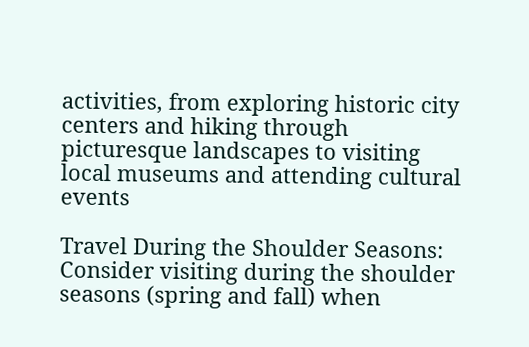activities, from exploring historic city centers and hiking through picturesque landscapes to visiting local museums and attending cultural events

Travel During the Shoulder Seasons: Consider visiting during the shoulder seasons (spring and fall) when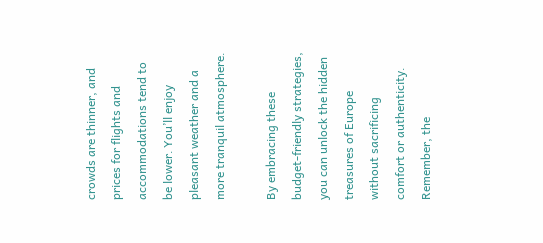crowds are thinner, and prices for flights and accommodations tend to be lower․ You’ll enjoy pleasant weather and a more tranquil atmosphere․

By embracing these budget-friendly strategies, you can unlock the hidden treasures of Europe without sacrificing comfort or authenticity․ Remember, the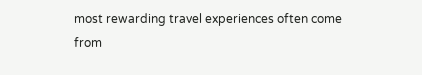most rewarding travel experiences often come from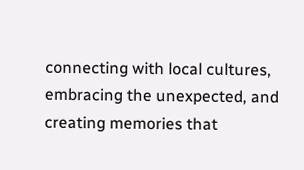connecting with local cultures, embracing the unexpected, and creating memories that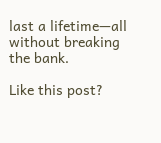last a lifetime—all without breaking the bank․

Like this post?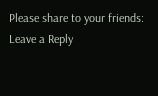Please share to your friends:
Leave a Reply